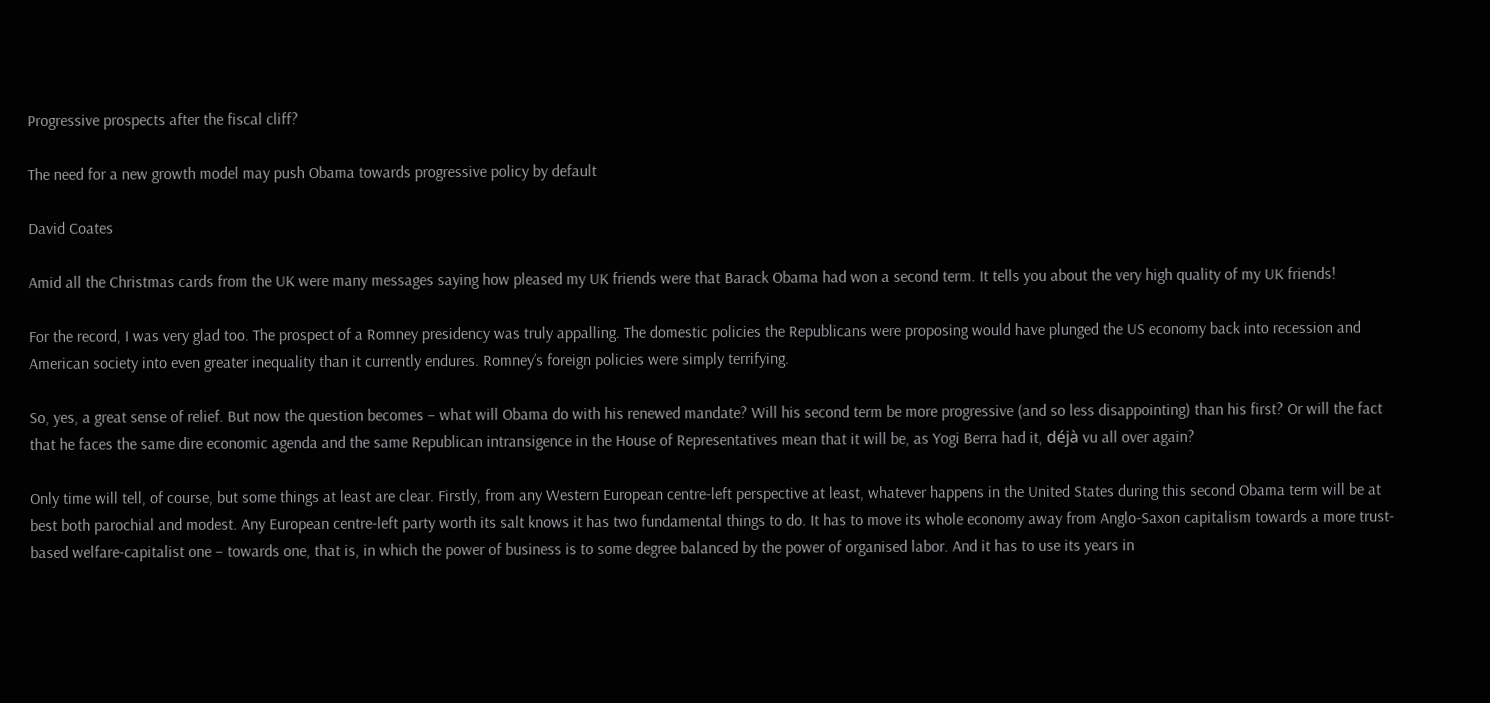Progressive prospects after the fiscal cliff?

The need for a new growth model may push Obama towards progressive policy by default

David Coates

Amid all the Christmas cards from the UK were many messages saying how pleased my UK friends were that Barack Obama had won a second term. It tells you about the very high quality of my UK friends!

For the record, I was very glad too. The prospect of a Romney presidency was truly appalling. The domestic policies the Republicans were proposing would have plunged the US economy back into recession and American society into even greater inequality than it currently endures. Romney’s foreign policies were simply terrifying.

So, yes, a great sense of relief. But now the question becomes – what will Obama do with his renewed mandate? Will his second term be more progressive (and so less disappointing) than his first? Or will the fact that he faces the same dire economic agenda and the same Republican intransigence in the House of Representatives mean that it will be, as Yogi Berra had it, déjà vu all over again?

Only time will tell, of course, but some things at least are clear. Firstly, from any Western European centre-left perspective at least, whatever happens in the United States during this second Obama term will be at best both parochial and modest. Any European centre-left party worth its salt knows it has two fundamental things to do. It has to move its whole economy away from Anglo-Saxon capitalism towards a more trust-based welfare-capitalist one – towards one, that is, in which the power of business is to some degree balanced by the power of organised labor. And it has to use its years in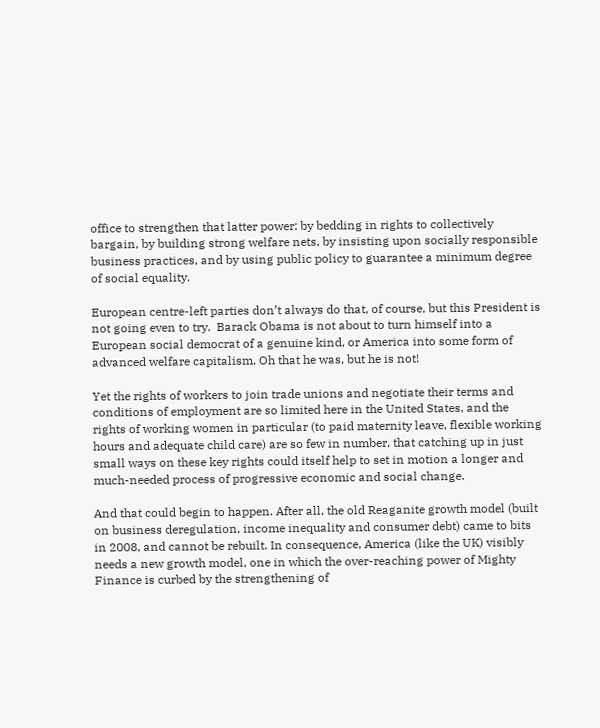office to strengthen that latter power: by bedding in rights to collectively bargain, by building strong welfare nets, by insisting upon socially responsible business practices, and by using public policy to guarantee a minimum degree of social equality.

European centre-left parties don’t always do that, of course, but this President is not going even to try.  Barack Obama is not about to turn himself into a European social democrat of a genuine kind, or America into some form of advanced welfare capitalism. Oh that he was, but he is not!

Yet the rights of workers to join trade unions and negotiate their terms and conditions of employment are so limited here in the United States, and the rights of working women in particular (to paid maternity leave, flexible working hours and adequate child care) are so few in number, that catching up in just small ways on these key rights could itself help to set in motion a longer and much-needed process of progressive economic and social change.

And that could begin to happen. After all, the old Reaganite growth model (built on business deregulation, income inequality and consumer debt) came to bits in 2008, and cannot be rebuilt. In consequence, America (like the UK) visibly needs a new growth model, one in which the over-reaching power of Mighty Finance is curbed by the strengthening of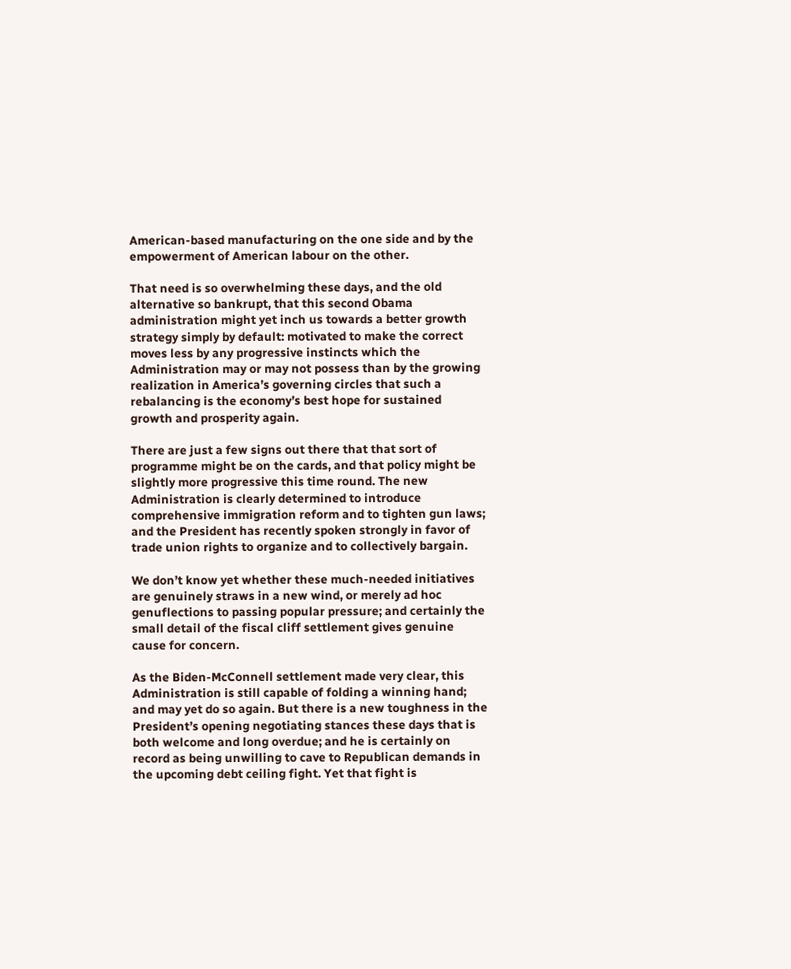American-based manufacturing on the one side and by the empowerment of American labour on the other.

That need is so overwhelming these days, and the old alternative so bankrupt, that this second Obama administration might yet inch us towards a better growth strategy simply by default: motivated to make the correct moves less by any progressive instincts which the Administration may or may not possess than by the growing realization in America’s governing circles that such a rebalancing is the economy’s best hope for sustained growth and prosperity again.

There are just a few signs out there that that sort of programme might be on the cards, and that policy might be slightly more progressive this time round. The new Administration is clearly determined to introduce comprehensive immigration reform and to tighten gun laws; and the President has recently spoken strongly in favor of trade union rights to organize and to collectively bargain.

We don’t know yet whether these much-needed initiatives are genuinely straws in a new wind, or merely ad hoc genuflections to passing popular pressure; and certainly the small detail of the fiscal cliff settlement gives genuine cause for concern.

As the Biden-McConnell settlement made very clear, this Administration is still capable of folding a winning hand; and may yet do so again. But there is a new toughness in the President’s opening negotiating stances these days that is both welcome and long overdue; and he is certainly on record as being unwilling to cave to Republican demands in the upcoming debt ceiling fight. Yet that fight is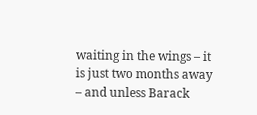waiting in the wings – it is just two months away – and unless Barack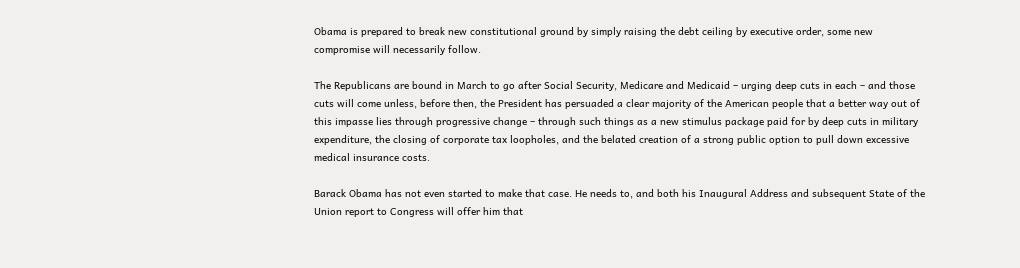Obama is prepared to break new constitutional ground by simply raising the debt ceiling by executive order, some new compromise will necessarily follow.

The Republicans are bound in March to go after Social Security, Medicare and Medicaid – urging deep cuts in each – and those cuts will come unless, before then, the President has persuaded a clear majority of the American people that a better way out of this impasse lies through progressive change – through such things as a new stimulus package paid for by deep cuts in military expenditure, the closing of corporate tax loopholes, and the belated creation of a strong public option to pull down excessive medical insurance costs.

Barack Obama has not even started to make that case. He needs to, and both his Inaugural Address and subsequent State of the Union report to Congress will offer him that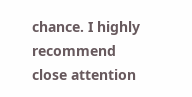chance. I highly recommend close attention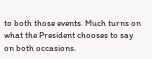to both those events. Much turns on what the President chooses to say on both occasions.